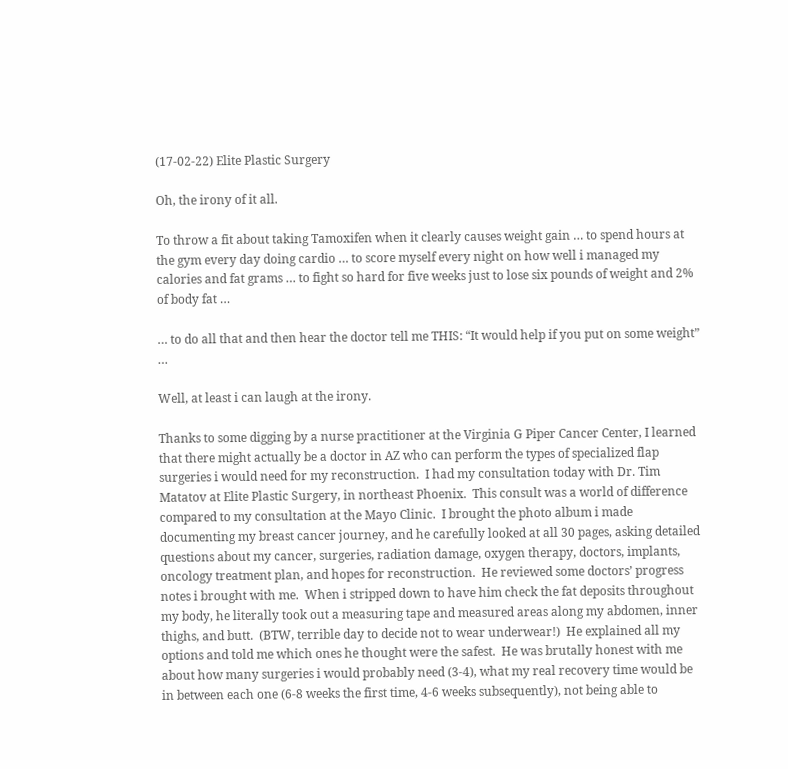(17-02-22) Elite Plastic Surgery

Oh, the irony of it all.

To throw a fit about taking Tamoxifen when it clearly causes weight gain … to spend hours at the gym every day doing cardio … to score myself every night on how well i managed my calories and fat grams … to fight so hard for five weeks just to lose six pounds of weight and 2% of body fat …

… to do all that and then hear the doctor tell me THIS: “It would help if you put on some weight” …

Well, at least i can laugh at the irony.

Thanks to some digging by a nurse practitioner at the Virginia G Piper Cancer Center, I learned that there might actually be a doctor in AZ who can perform the types of specialized flap surgeries i would need for my reconstruction.  I had my consultation today with Dr. Tim Matatov at Elite Plastic Surgery, in northeast Phoenix.  This consult was a world of difference compared to my consultation at the Mayo Clinic.  I brought the photo album i made documenting my breast cancer journey, and he carefully looked at all 30 pages, asking detailed questions about my cancer, surgeries, radiation damage, oxygen therapy, doctors, implants, oncology treatment plan, and hopes for reconstruction.  He reviewed some doctors’ progress notes i brought with me.  When i stripped down to have him check the fat deposits throughout my body, he literally took out a measuring tape and measured areas along my abdomen, inner thighs, and butt.  (BTW, terrible day to decide not to wear underwear!)  He explained all my options and told me which ones he thought were the safest.  He was brutally honest with me about how many surgeries i would probably need (3-4), what my real recovery time would be in between each one (6-8 weeks the first time, 4-6 weeks subsequently), not being able to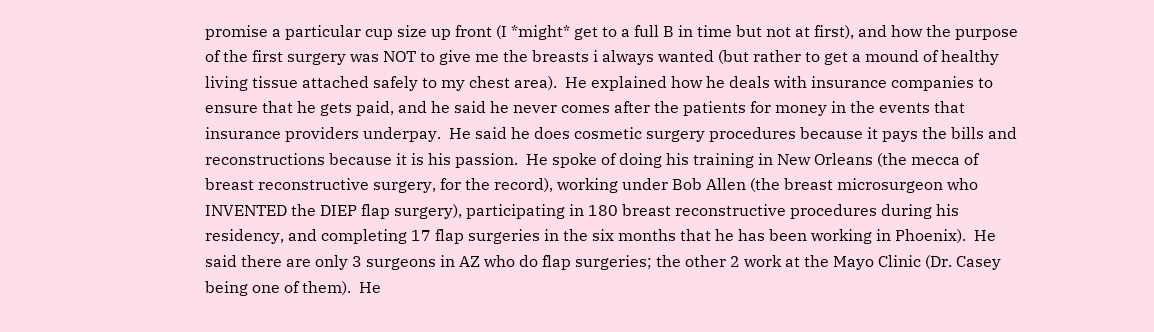promise a particular cup size up front (I *might* get to a full B in time but not at first), and how the purpose of the first surgery was NOT to give me the breasts i always wanted (but rather to get a mound of healthy living tissue attached safely to my chest area).  He explained how he deals with insurance companies to ensure that he gets paid, and he said he never comes after the patients for money in the events that insurance providers underpay.  He said he does cosmetic surgery procedures because it pays the bills and reconstructions because it is his passion.  He spoke of doing his training in New Orleans (the mecca of breast reconstructive surgery, for the record), working under Bob Allen (the breast microsurgeon who INVENTED the DIEP flap surgery), participating in 180 breast reconstructive procedures during his residency, and completing 17 flap surgeries in the six months that he has been working in Phoenix).  He said there are only 3 surgeons in AZ who do flap surgeries; the other 2 work at the Mayo Clinic (Dr. Casey being one of them).  He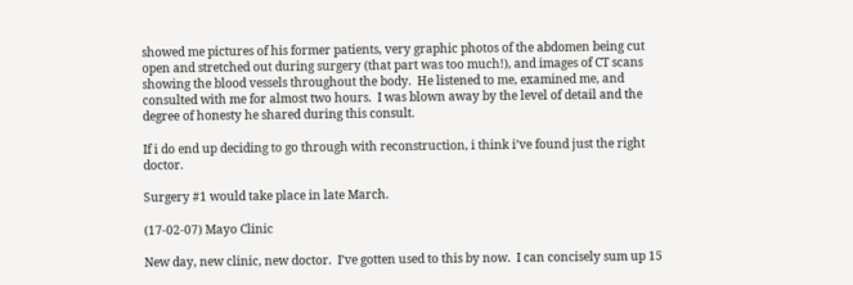showed me pictures of his former patients, very graphic photos of the abdomen being cut open and stretched out during surgery (that part was too much!), and images of CT scans showing the blood vessels throughout the body.  He listened to me, examined me, and consulted with me for almost two hours.  I was blown away by the level of detail and the degree of honesty he shared during this consult.

If i do end up deciding to go through with reconstruction, i think i’ve found just the right doctor.

Surgery #1 would take place in late March.

(17-02-07) Mayo Clinic

New day, new clinic, new doctor.  I’ve gotten used to this by now.  I can concisely sum up 15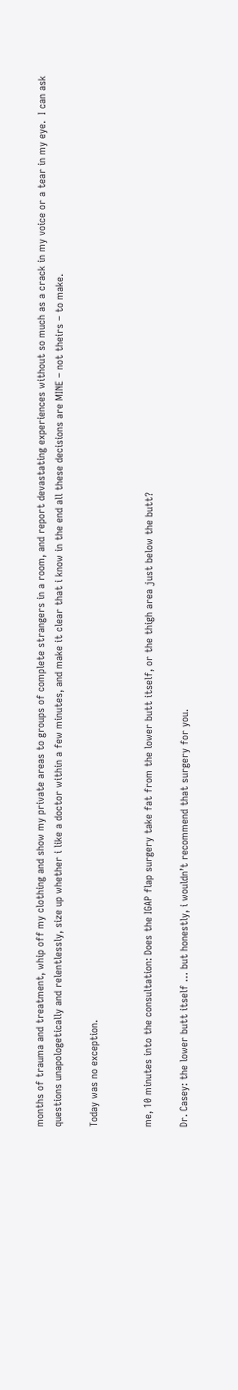months of trauma and treatment, whip off my clothing and show my private areas to groups of complete strangers in a room, and report devastating experiences without so much as a crack in my voice or a tear in my eye.  I can ask questions unapologetically and relentlessly, size up whether i like a doctor within a few minutes, and make it clear that i know in the end all these decisions are MINE – not theirs – to make.

Today was no exception.


me, 10 minutes into the consultation: Does the IGAP flap surgery take fat from the lower butt itself, or the thigh area just below the butt?

Dr. Casey: the lower butt itself … but honestly, i wouldn’t recommend that surgery for you.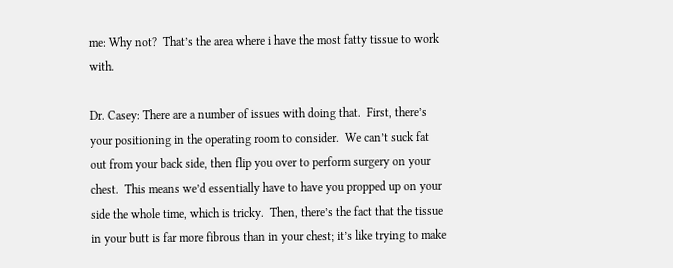me: Why not?  That’s the area where i have the most fatty tissue to work with.

Dr. Casey: There are a number of issues with doing that.  First, there’s your positioning in the operating room to consider.  We can’t suck fat out from your back side, then flip you over to perform surgery on your chest.  This means we’d essentially have to have you propped up on your side the whole time, which is tricky.  Then, there’s the fact that the tissue in your butt is far more fibrous than in your chest; it’s like trying to make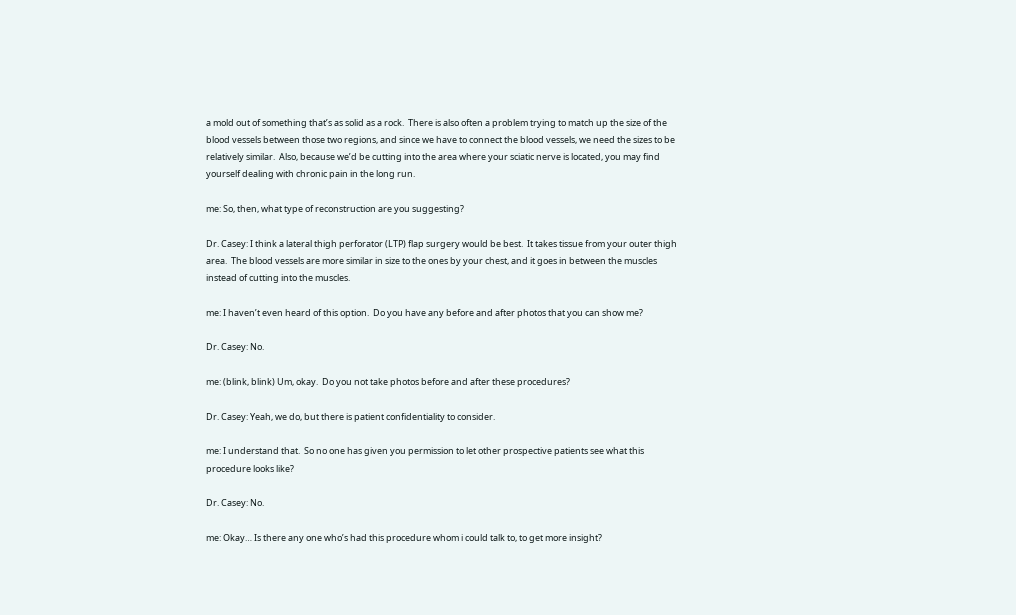a mold out of something that’s as solid as a rock.  There is also often a problem trying to match up the size of the blood vessels between those two regions, and since we have to connect the blood vessels, we need the sizes to be relatively similar.  Also, because we’d be cutting into the area where your sciatic nerve is located, you may find yourself dealing with chronic pain in the long run.

me: So, then, what type of reconstruction are you suggesting?

Dr. Casey: I think a lateral thigh perforator (LTP) flap surgery would be best.  It takes tissue from your outer thigh area.  The blood vessels are more similar in size to the ones by your chest, and it goes in between the muscles instead of cutting into the muscles.

me: I haven’t even heard of this option.  Do you have any before and after photos that you can show me?

Dr. Casey: No.

me: (blink, blink) Um, okay.  Do you not take photos before and after these procedures?

Dr. Casey: Yeah, we do, but there is patient confidentiality to consider.

me: I understand that.  So no one has given you permission to let other prospective patients see what this procedure looks like?

Dr. Casey: No.

me: Okay… Is there any one who’s had this procedure whom i could talk to, to get more insight?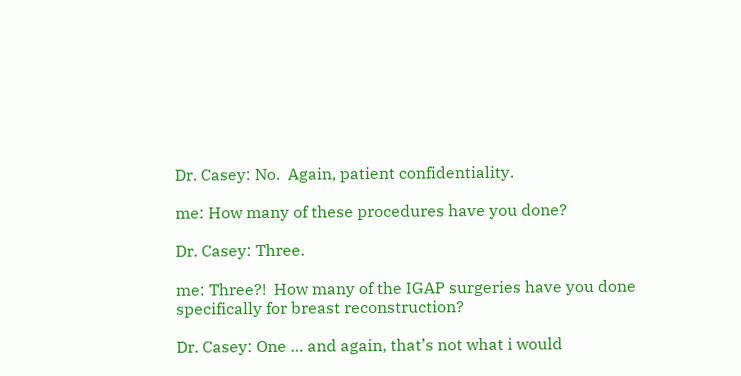Dr. Casey: No.  Again, patient confidentiality.

me: How many of these procedures have you done?

Dr. Casey: Three.

me: Three?!  How many of the IGAP surgeries have you done specifically for breast reconstruction?

Dr. Casey: One … and again, that’s not what i would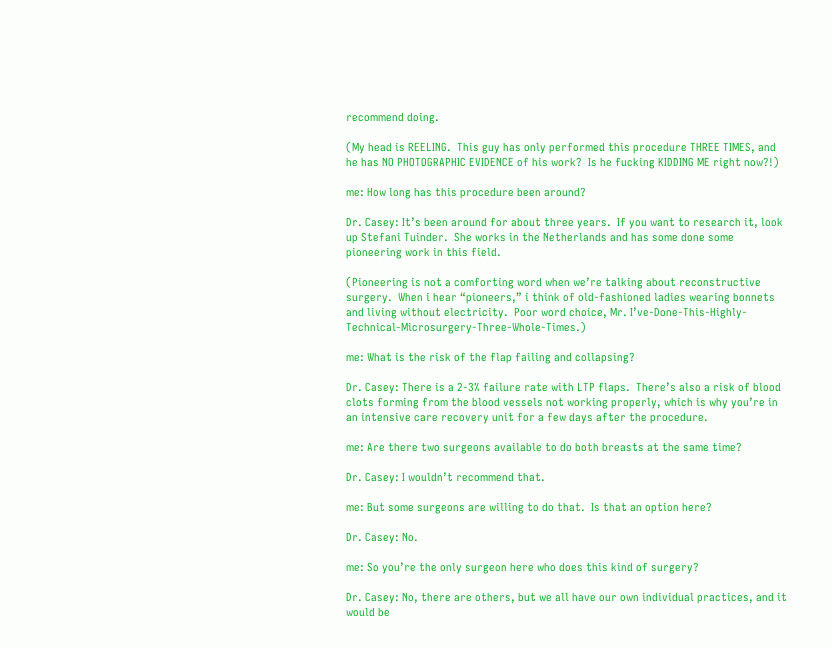recommend doing.

(My head is REELING.  This guy has only performed this procedure THREE TIMES, and he has NO PHOTOGRAPHIC EVIDENCE of his work?  Is he fucking KIDDING ME right now?!)

me: How long has this procedure been around?

Dr. Casey: It’s been around for about three years.  If you want to research it, look up Stefani Tuinder.  She works in the Netherlands and has some done some pioneering work in this field.

(Pioneering is not a comforting word when we’re talking about reconstructive surgery.  When i hear “pioneers,” i think of old-fashioned ladies wearing bonnets and living without electricity.  Poor word choice, Mr. I’ve-Done-This-Highly-Technical-Microsurgery-Three-Whole-Times.)

me: What is the risk of the flap failing and collapsing?

Dr. Casey: There is a 2-3% failure rate with LTP flaps.  There’s also a risk of blood clots forming from the blood vessels not working properly, which is why you’re in an intensive care recovery unit for a few days after the procedure.

me: Are there two surgeons available to do both breasts at the same time?

Dr. Casey: I wouldn’t recommend that.

me: But some surgeons are willing to do that.  Is that an option here?

Dr. Casey: No.

me: So you’re the only surgeon here who does this kind of surgery?

Dr. Casey: No, there are others, but we all have our own individual practices, and it would be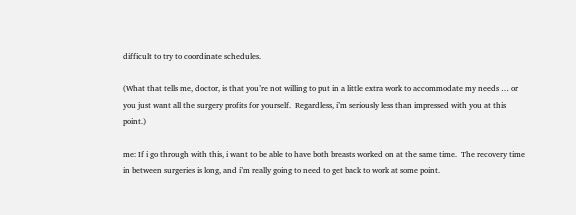difficult to try to coordinate schedules.

(What that tells me, doctor, is that you’re not willing to put in a little extra work to accommodate my needs … or you just want all the surgery profits for yourself.  Regardless, i’m seriously less than impressed with you at this point.)

me: If i go through with this, i want to be able to have both breasts worked on at the same time.  The recovery time in between surgeries is long, and i’m really going to need to get back to work at some point.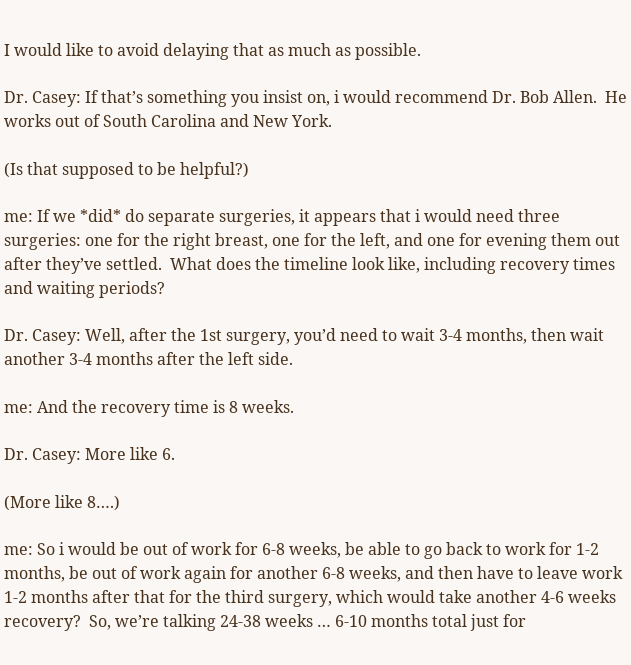I would like to avoid delaying that as much as possible.

Dr. Casey: If that’s something you insist on, i would recommend Dr. Bob Allen.  He works out of South Carolina and New York.

(Is that supposed to be helpful?)

me: If we *did* do separate surgeries, it appears that i would need three surgeries: one for the right breast, one for the left, and one for evening them out after they’ve settled.  What does the timeline look like, including recovery times and waiting periods?

Dr. Casey: Well, after the 1st surgery, you’d need to wait 3-4 months, then wait another 3-4 months after the left side.

me: And the recovery time is 8 weeks.

Dr. Casey: More like 6.

(More like 8….)

me: So i would be out of work for 6-8 weeks, be able to go back to work for 1-2 months, be out of work again for another 6-8 weeks, and then have to leave work 1-2 months after that for the third surgery, which would take another 4-6 weeks recovery?  So, we’re talking 24-38 weeks … 6-10 months total just for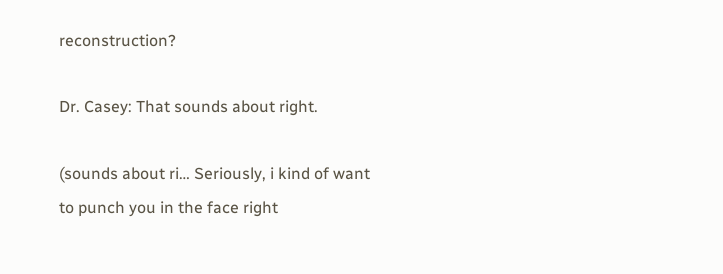reconstruction?

Dr. Casey: That sounds about right.

(sounds about ri… Seriously, i kind of want to punch you in the face right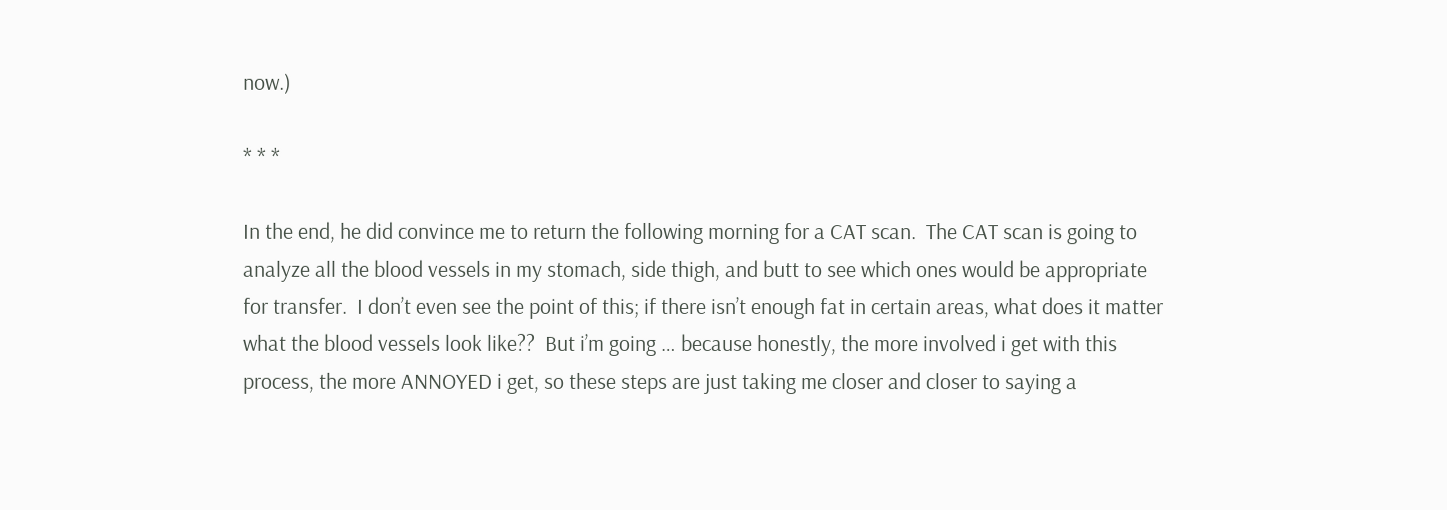now.)

* * *

In the end, he did convince me to return the following morning for a CAT scan.  The CAT scan is going to analyze all the blood vessels in my stomach, side thigh, and butt to see which ones would be appropriate for transfer.  I don’t even see the point of this; if there isn’t enough fat in certain areas, what does it matter what the blood vessels look like??  But i’m going … because honestly, the more involved i get with this process, the more ANNOYED i get, so these steps are just taking me closer and closer to saying a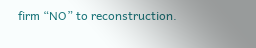firm “NO” to reconstruction.